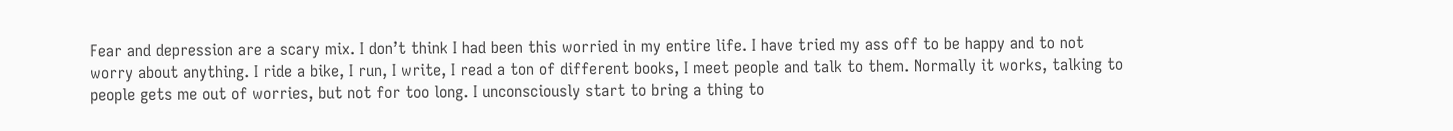Fear and depression are a scary mix. I don’t think I had been this worried in my entire life. I have tried my ass off to be happy and to not worry about anything. I ride a bike, I run, I write, I read a ton of different books, I meet people and talk to them. Normally it works, talking to people gets me out of worries, but not for too long. I unconsciously start to bring a thing to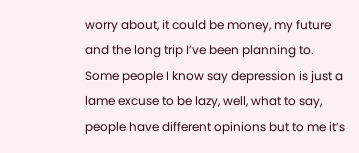worry about, it could be money, my future and the long trip I’ve been planning to. Some people I know say depression is just a lame excuse to be lazy, well, what to say, people have different opinions but to me it’s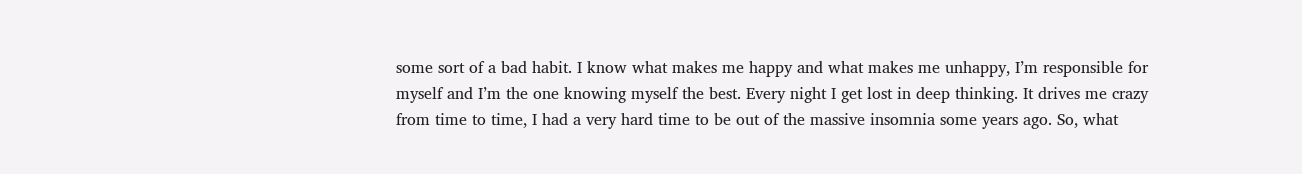some sort of a bad habit. I know what makes me happy and what makes me unhappy, I’m responsible for myself and I’m the one knowing myself the best. Every night I get lost in deep thinking. It drives me crazy from time to time, I had a very hard time to be out of the massive insomnia some years ago. So, what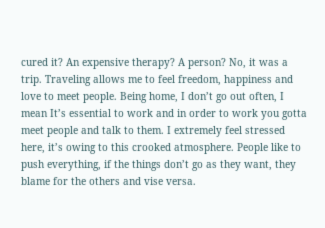cured it? An expensive therapy? A person? No, it was a trip. Traveling allows me to feel freedom, happiness and love to meet people. Being home, I don’t go out often, I mean It’s essential to work and in order to work you gotta meet people and talk to them. I extremely feel stressed here, it’s owing to this crooked atmosphere. People like to push everything, if the things don’t go as they want, they blame for the others and vise versa.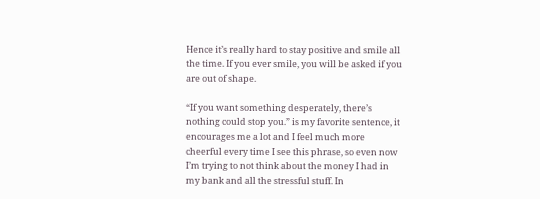Hence it’s really hard to stay positive and smile all the time. If you ever smile, you will be asked if you are out of shape.

“If you want something desperately, there’s nothing could stop you.” is my favorite sentence, it encourages me a lot and I feel much more cheerful every time I see this phrase, so even now I’m trying to not think about the money I had in my bank and all the stressful stuff. In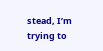stead, I’m trying to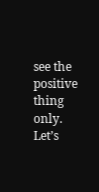see the positive thing only. Let’s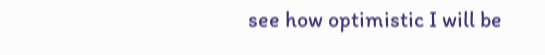see how optimistic I will be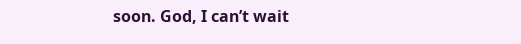soon. God, I can’t wait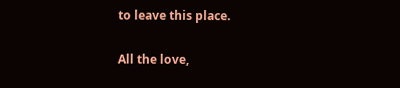to leave this place.

All the love,